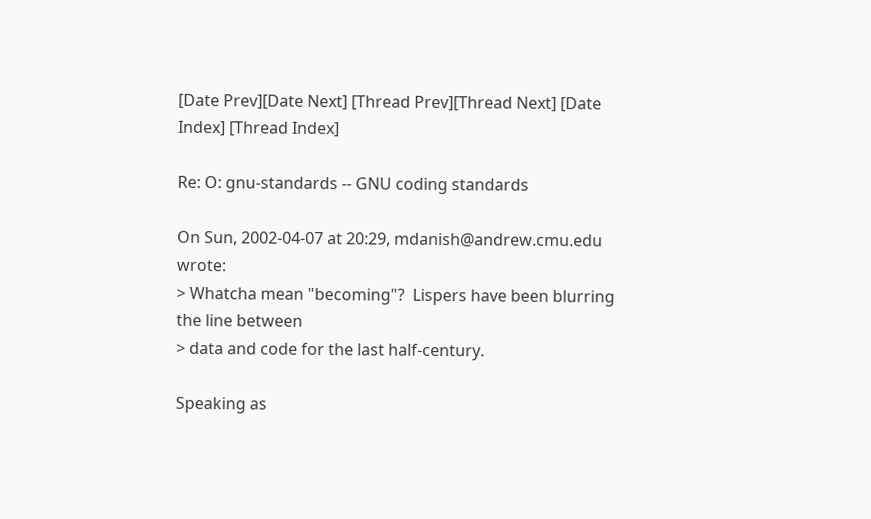[Date Prev][Date Next] [Thread Prev][Thread Next] [Date Index] [Thread Index]

Re: O: gnu-standards -- GNU coding standards

On Sun, 2002-04-07 at 20:29, mdanish@andrew.cmu.edu wrote:
> Whatcha mean "becoming"?  Lispers have been blurring the line between
> data and code for the last half-century.

Speaking as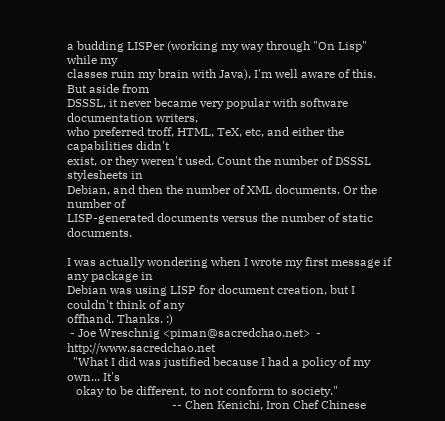a budding LISPer (working my way through "On Lisp" while my
classes ruin my brain with Java), I'm well aware of this. But aside from
DSSSL, it never became very popular with software documentation writers,
who preferred troff, HTML, TeX, etc, and either the capabilities didn't
exist, or they weren't used. Count the number of DSSSL stylesheets in
Debian, and then the number of XML documents. Or the number of
LISP-generated documents versus the number of static documents.

I was actually wondering when I wrote my first message if any package in
Debian was using LISP for document creation, but I couldn't think of any
offhand. Thanks. :)
 - Joe Wreschnig <piman@sacredchao.net>  -  http://www.sacredchao.net
  "What I did was justified because I had a policy of my own... It's
   okay to be different, to not conform to society."
                                   -- Chen Kenichi, Iron Chef Chinese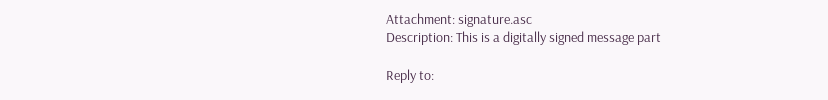Attachment: signature.asc
Description: This is a digitally signed message part

Reply to: